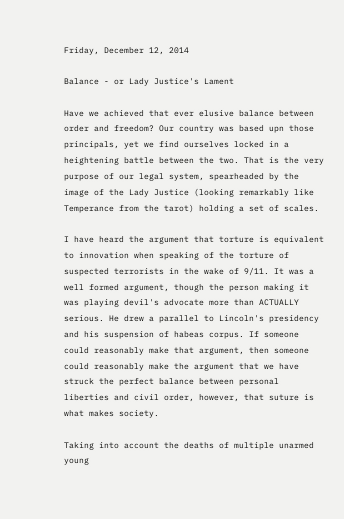Friday, December 12, 2014

Balance - or Lady Justice's Lament

Have we achieved that ever elusive balance between order and freedom? Our country was based upn those principals, yet we find ourselves locked in a heightening battle between the two. That is the very purpose of our legal system, spearheaded by the image of the Lady Justice (looking remarkably like Temperance from the tarot) holding a set of scales.

I have heard the argument that torture is equivalent to innovation when speaking of the torture of suspected terrorists in the wake of 9/11. It was a well formed argument, though the person making it was playing devil's advocate more than ACTUALLY serious. He drew a parallel to Lincoln's presidency and his suspension of habeas corpus. If someone could reasonably make that argument, then someone could reasonably make the argument that we have struck the perfect balance between personal liberties and civil order, however, that suture is what makes society.

Taking into account the deaths of multiple unarmed young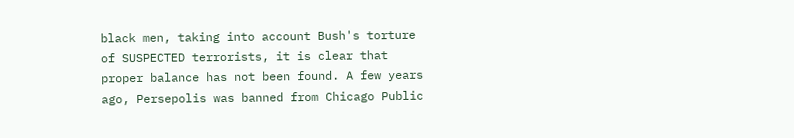black men, taking into account Bush's torture of SUSPECTED terrorists, it is clear that proper balance has not been found. A few years ago, Persepolis was banned from Chicago Public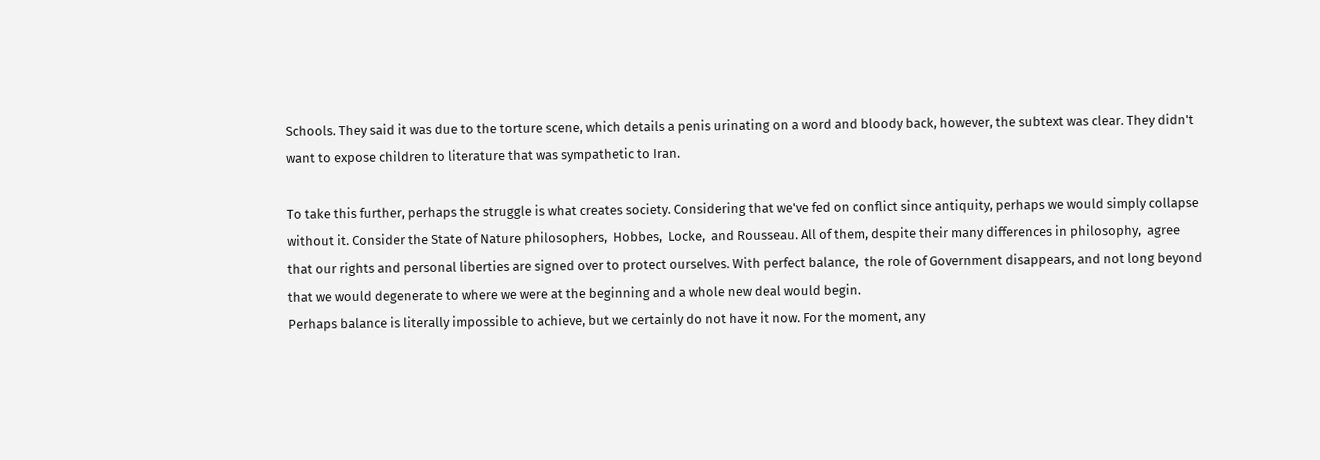Schools. They said it was due to the torture scene, which details a penis urinating on a word and bloody back, however, the subtext was clear. They didn't want to expose children to literature that was sympathetic to Iran.

To take this further, perhaps the struggle is what creates society. Considering that we've fed on conflict since antiquity, perhaps we would simply collapse without it. Consider the State of Nature philosophers,  Hobbes,  Locke,  and Rousseau. All of them, despite their many differences in philosophy,  agree that our rights and personal liberties are signed over to protect ourselves. With perfect balance,  the role of Government disappears, and not long beyond that we would degenerate to where we were at the beginning and a whole new deal would begin.
Perhaps balance is literally impossible to achieve, but we certainly do not have it now. For the moment, any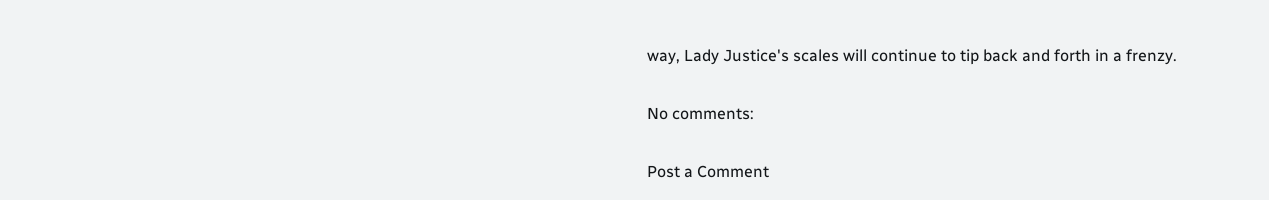way, Lady Justice's scales will continue to tip back and forth in a frenzy.

No comments:

Post a Comment